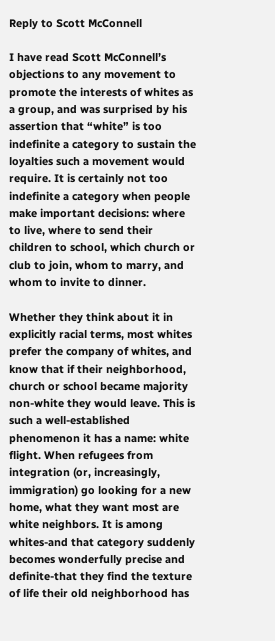Reply to Scott McConnell

I have read Scott McConnell’s objections to any movement to promote the interests of whites as a group, and was surprised by his assertion that “white” is too indefinite a category to sustain the loyalties such a movement would require. It is certainly not too indefinite a category when people make important decisions: where to live, where to send their children to school, which church or club to join, whom to marry, and whom to invite to dinner.

Whether they think about it in explicitly racial terms, most whites prefer the company of whites, and know that if their neighborhood, church or school became majority non-white they would leave. This is such a well-established phenomenon it has a name: white flight. When refugees from integration (or, increasingly, immigration) go looking for a new home, what they want most are white neighbors. It is among whites-and that category suddenly becomes wonderfully precise and definite-that they find the texture of life their old neighborhood has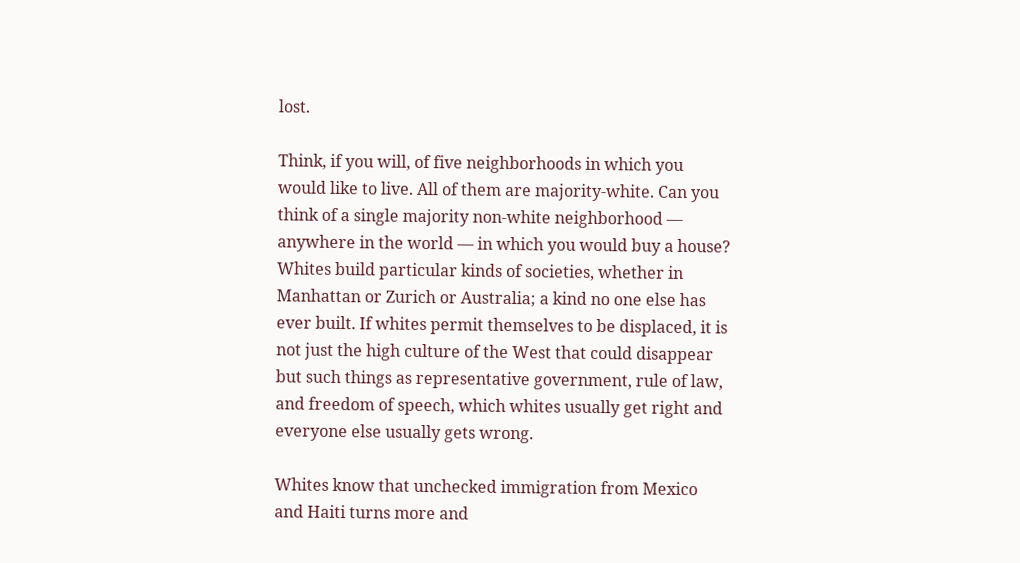lost.

Think, if you will, of five neighborhoods in which you would like to live. All of them are majority-white. Can you think of a single majority non-white neighborhood — anywhere in the world — in which you would buy a house? Whites build particular kinds of societies, whether in Manhattan or Zurich or Australia; a kind no one else has ever built. If whites permit themselves to be displaced, it is not just the high culture of the West that could disappear but such things as representative government, rule of law, and freedom of speech, which whites usually get right and everyone else usually gets wrong.

Whites know that unchecked immigration from Mexico and Haiti turns more and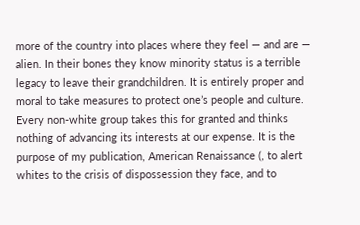more of the country into places where they feel — and are — alien. In their bones they know minority status is a terrible legacy to leave their grandchildren. It is entirely proper and moral to take measures to protect one’s people and culture. Every non-white group takes this for granted and thinks nothing of advancing its interests at our expense. It is the purpose of my publication, American Renaissance (, to alert whites to the crisis of dispossession they face, and to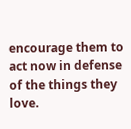encourage them to act now in defense of the things they love.